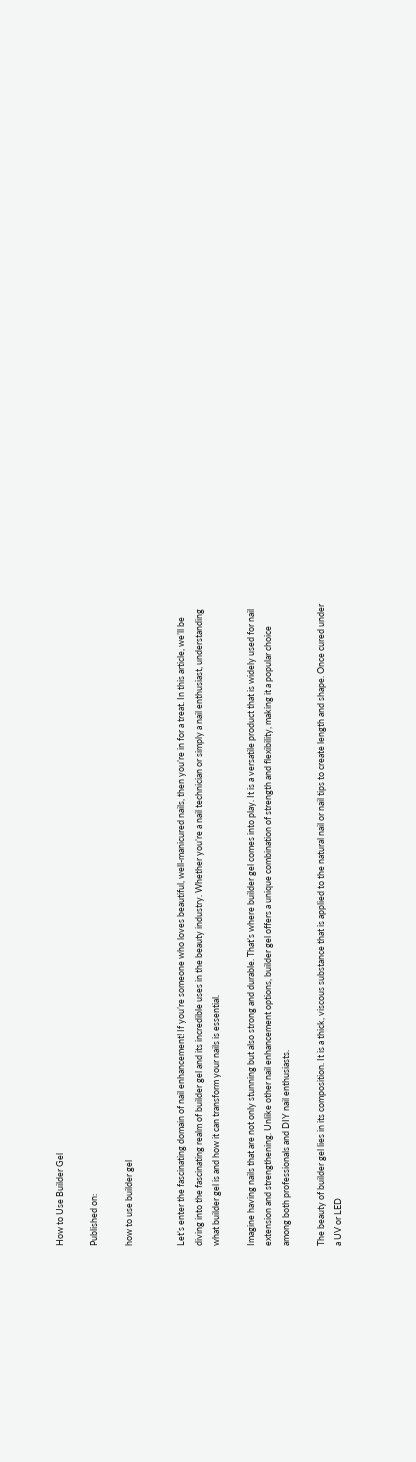How to Use Builder Gel

Published on:

how to use builder gel


Let’s enter the fascinating domain of nail enhancement! If you’re someone who loves beautiful, well-manicured nails, then you’re in for a treat. In this article, we’ll be diving into the fascinating realm of builder gel and its incredible uses in the beauty industry. Whether you’re a nail technician or simply a nail enthusiast, understanding what builder gel is and how it can transform your nails is essential.

Imagine having nails that are not only stunning but also strong and durable. That’s where builder gel comes into play. It is a versatile product that is widely used for nail extension and strengthening. Unlike other nail enhancement options, builder gel offers a unique combination of strength and flexibility, making it a popular choice among both professionals and DIY nail enthusiasts.

The beauty of builder gel lies in its composition. It is a thick, viscous substance that is applied to the natural nail or nail tips to create length and shape. Once cured under a UV or LED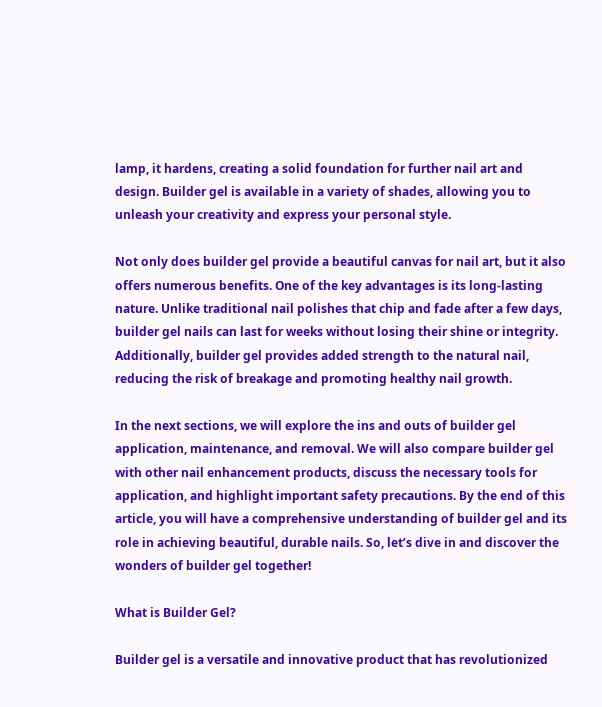lamp, it hardens, creating a solid foundation for further nail art and design. Builder gel is available in a variety of shades, allowing you to unleash your creativity and express your personal style.

Not only does builder gel provide a beautiful canvas for nail art, but it also offers numerous benefits. One of the key advantages is its long-lasting nature. Unlike traditional nail polishes that chip and fade after a few days, builder gel nails can last for weeks without losing their shine or integrity. Additionally, builder gel provides added strength to the natural nail, reducing the risk of breakage and promoting healthy nail growth.

In the next sections, we will explore the ins and outs of builder gel application, maintenance, and removal. We will also compare builder gel with other nail enhancement products, discuss the necessary tools for application, and highlight important safety precautions. By the end of this article, you will have a comprehensive understanding of builder gel and its role in achieving beautiful, durable nails. So, let’s dive in and discover the wonders of builder gel together!

What is Builder Gel?

Builder gel is a versatile and innovative product that has revolutionized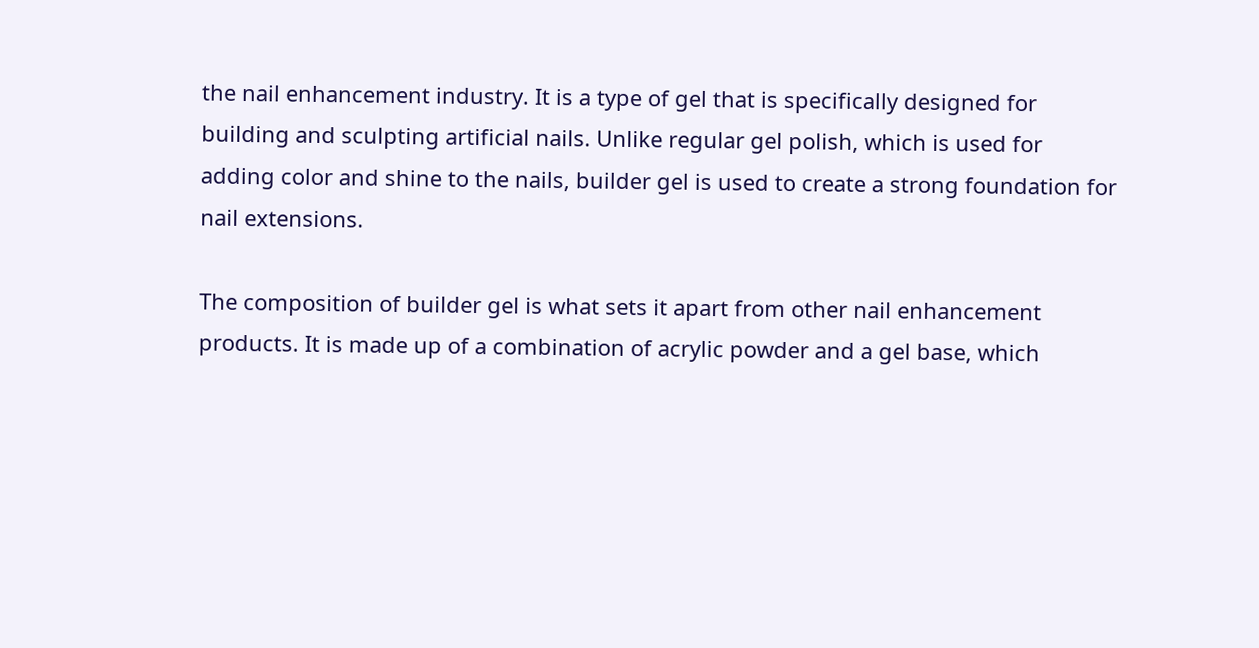the nail enhancement industry. It is a type of gel that is specifically designed for building and sculpting artificial nails. Unlike regular gel polish, which is used for adding color and shine to the nails, builder gel is used to create a strong foundation for nail extensions.

The composition of builder gel is what sets it apart from other nail enhancement products. It is made up of a combination of acrylic powder and a gel base, which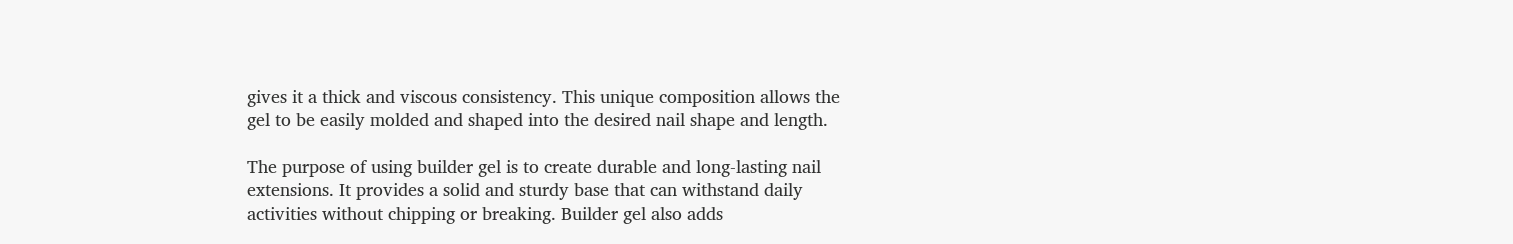gives it a thick and viscous consistency. This unique composition allows the gel to be easily molded and shaped into the desired nail shape and length.

The purpose of using builder gel is to create durable and long-lasting nail extensions. It provides a solid and sturdy base that can withstand daily activities without chipping or breaking. Builder gel also adds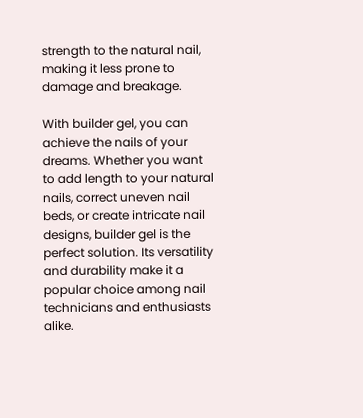strength to the natural nail, making it less prone to damage and breakage.

With builder gel, you can achieve the nails of your dreams. Whether you want to add length to your natural nails, correct uneven nail beds, or create intricate nail designs, builder gel is the perfect solution. Its versatility and durability make it a popular choice among nail technicians and enthusiasts alike.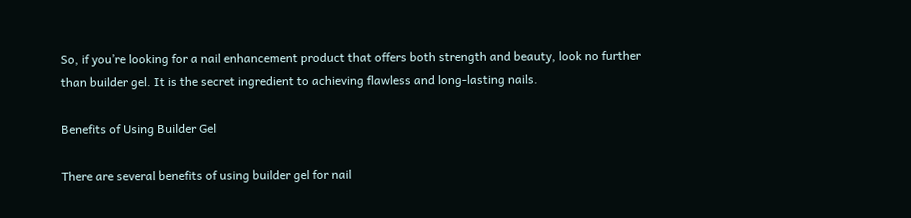So, if you’re looking for a nail enhancement product that offers both strength and beauty, look no further than builder gel. It is the secret ingredient to achieving flawless and long-lasting nails.

Benefits of Using Builder Gel

There are several benefits of using builder gel for nail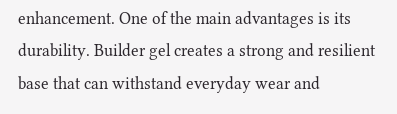enhancement. One of the main advantages is its durability. Builder gel creates a strong and resilient base that can withstand everyday wear and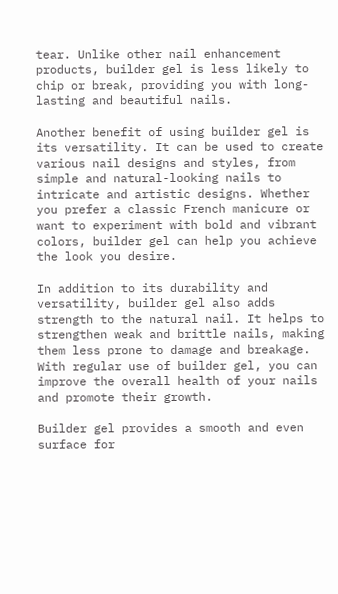tear. Unlike other nail enhancement products, builder gel is less likely to chip or break, providing you with long-lasting and beautiful nails.

Another benefit of using builder gel is its versatility. It can be used to create various nail designs and styles, from simple and natural-looking nails to intricate and artistic designs. Whether you prefer a classic French manicure or want to experiment with bold and vibrant colors, builder gel can help you achieve the look you desire.

In addition to its durability and versatility, builder gel also adds strength to the natural nail. It helps to strengthen weak and brittle nails, making them less prone to damage and breakage. With regular use of builder gel, you can improve the overall health of your nails and promote their growth.

Builder gel provides a smooth and even surface for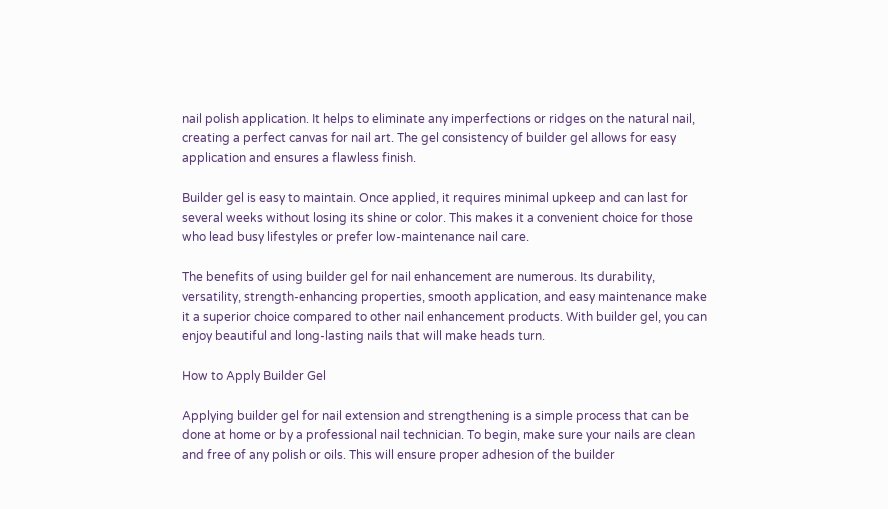nail polish application. It helps to eliminate any imperfections or ridges on the natural nail, creating a perfect canvas for nail art. The gel consistency of builder gel allows for easy application and ensures a flawless finish.

Builder gel is easy to maintain. Once applied, it requires minimal upkeep and can last for several weeks without losing its shine or color. This makes it a convenient choice for those who lead busy lifestyles or prefer low-maintenance nail care.

The benefits of using builder gel for nail enhancement are numerous. Its durability, versatility, strength-enhancing properties, smooth application, and easy maintenance make it a superior choice compared to other nail enhancement products. With builder gel, you can enjoy beautiful and long-lasting nails that will make heads turn.

How to Apply Builder Gel

Applying builder gel for nail extension and strengthening is a simple process that can be done at home or by a professional nail technician. To begin, make sure your nails are clean and free of any polish or oils. This will ensure proper adhesion of the builder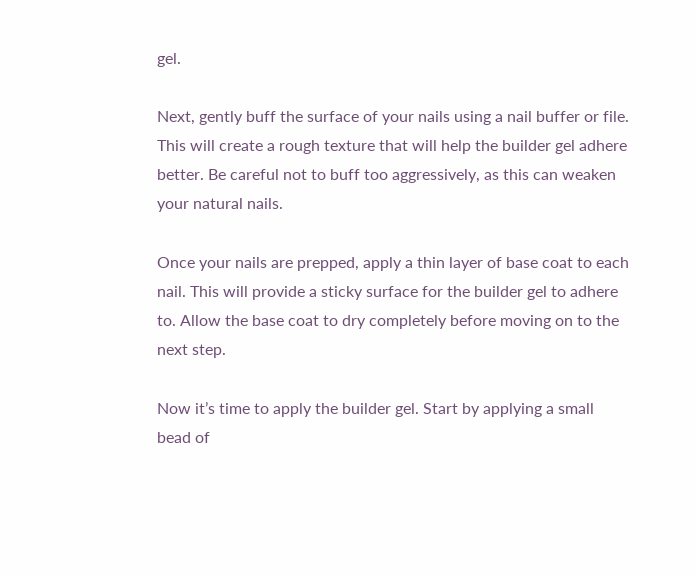gel.

Next, gently buff the surface of your nails using a nail buffer or file. This will create a rough texture that will help the builder gel adhere better. Be careful not to buff too aggressively, as this can weaken your natural nails.

Once your nails are prepped, apply a thin layer of base coat to each nail. This will provide a sticky surface for the builder gel to adhere to. Allow the base coat to dry completely before moving on to the next step.

Now it’s time to apply the builder gel. Start by applying a small bead of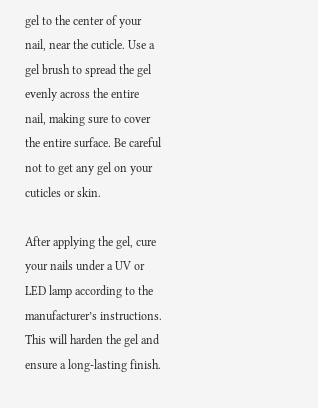gel to the center of your nail, near the cuticle. Use a gel brush to spread the gel evenly across the entire nail, making sure to cover the entire surface. Be careful not to get any gel on your cuticles or skin.

After applying the gel, cure your nails under a UV or LED lamp according to the manufacturer’s instructions. This will harden the gel and ensure a long-lasting finish.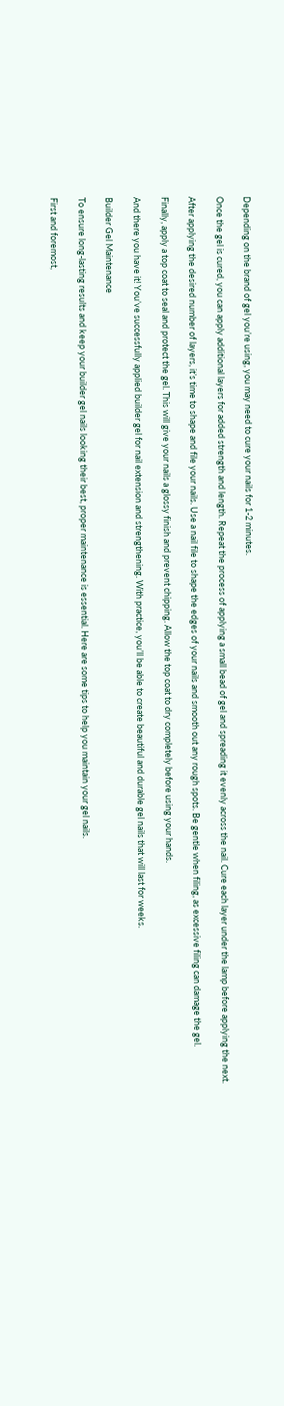Depending on the brand of gel you’re using, you may need to cure your nails for 1-2 minutes.

Once the gel is cured, you can apply additional layers for added strength and length. Repeat the process of applying a small bead of gel and spreading it evenly across the nail. Cure each layer under the lamp before applying the next.

After applying the desired number of layers, it’s time to shape and file your nails. Use a nail file to shape the edges of your nails and smooth out any rough spots. Be gentle when filing, as excessive filing can damage the gel.

Finally, apply a top coat to seal and protect the gel. This will give your nails a glossy finish and prevent chipping. Allow the top coat to dry completely before using your hands.

And there you have it! You’ve successfully applied builder gel for nail extension and strengthening. With practice, you’ll be able to create beautiful and durable gel nails that will last for weeks.

Builder Gel Maintenance

To ensure long-lasting results and keep your builder gel nails looking their best, proper maintenance is essential. Here are some tips to help you maintain your gel nails.

First and foremost,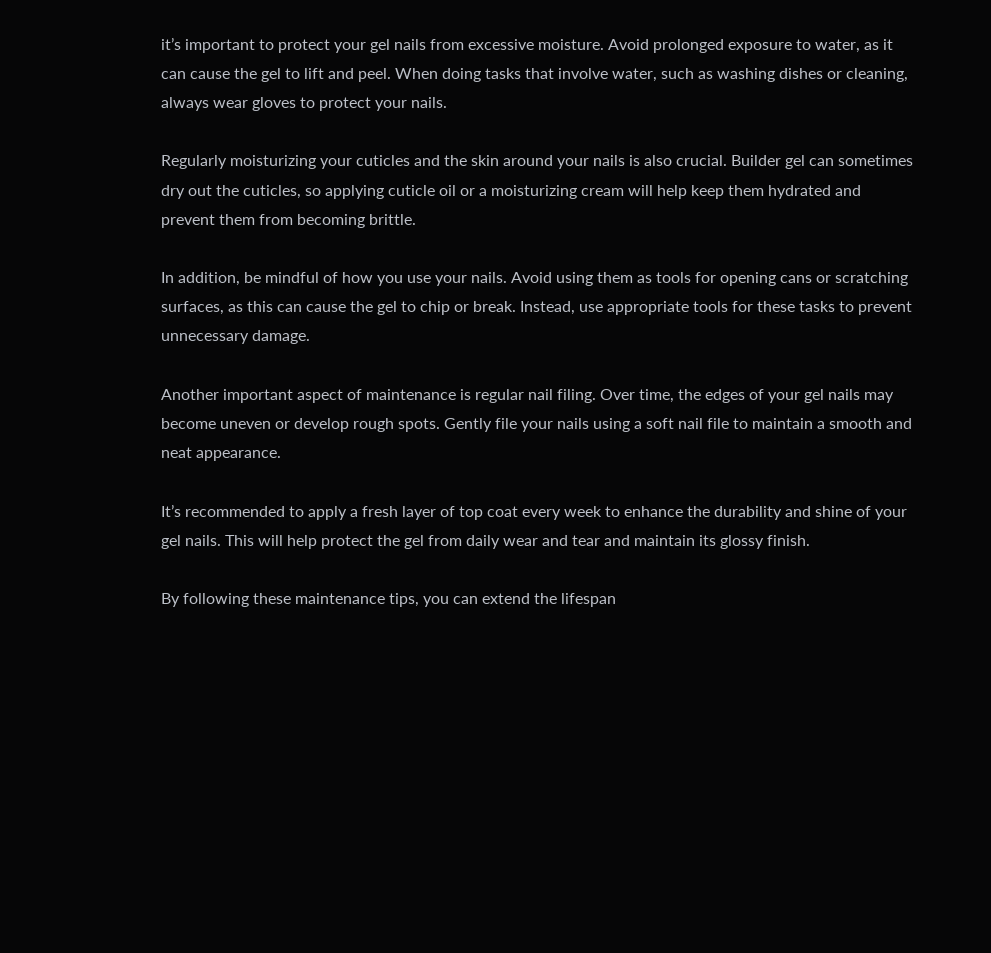it’s important to protect your gel nails from excessive moisture. Avoid prolonged exposure to water, as it can cause the gel to lift and peel. When doing tasks that involve water, such as washing dishes or cleaning, always wear gloves to protect your nails.

Regularly moisturizing your cuticles and the skin around your nails is also crucial. Builder gel can sometimes dry out the cuticles, so applying cuticle oil or a moisturizing cream will help keep them hydrated and prevent them from becoming brittle.

In addition, be mindful of how you use your nails. Avoid using them as tools for opening cans or scratching surfaces, as this can cause the gel to chip or break. Instead, use appropriate tools for these tasks to prevent unnecessary damage.

Another important aspect of maintenance is regular nail filing. Over time, the edges of your gel nails may become uneven or develop rough spots. Gently file your nails using a soft nail file to maintain a smooth and neat appearance.

It’s recommended to apply a fresh layer of top coat every week to enhance the durability and shine of your gel nails. This will help protect the gel from daily wear and tear and maintain its glossy finish.

By following these maintenance tips, you can extend the lifespan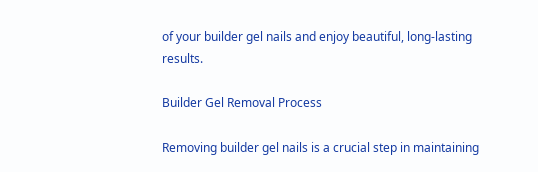of your builder gel nails and enjoy beautiful, long-lasting results.

Builder Gel Removal Process

Removing builder gel nails is a crucial step in maintaining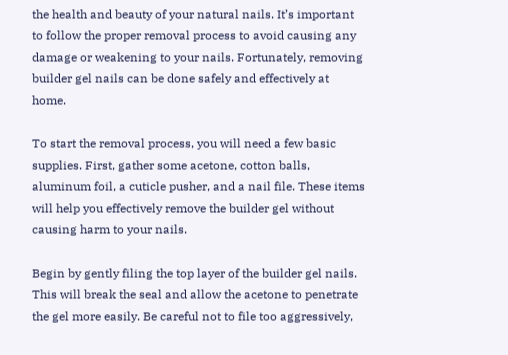the health and beauty of your natural nails. It’s important to follow the proper removal process to avoid causing any damage or weakening to your nails. Fortunately, removing builder gel nails can be done safely and effectively at home.

To start the removal process, you will need a few basic supplies. First, gather some acetone, cotton balls, aluminum foil, a cuticle pusher, and a nail file. These items will help you effectively remove the builder gel without causing harm to your nails.

Begin by gently filing the top layer of the builder gel nails. This will break the seal and allow the acetone to penetrate the gel more easily. Be careful not to file too aggressively,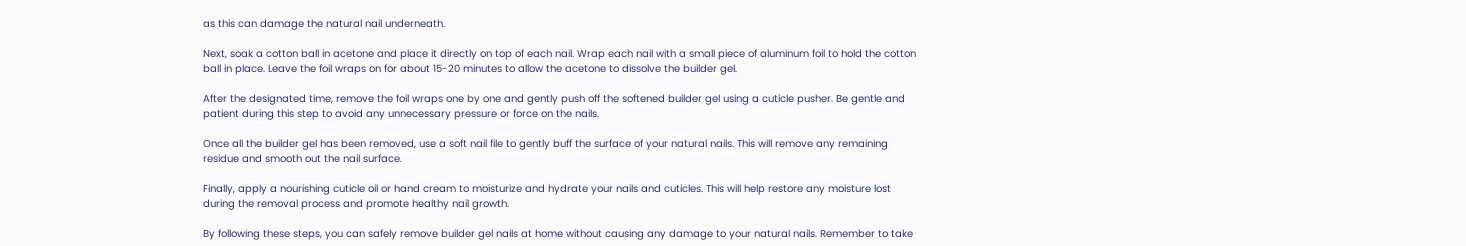as this can damage the natural nail underneath.

Next, soak a cotton ball in acetone and place it directly on top of each nail. Wrap each nail with a small piece of aluminum foil to hold the cotton ball in place. Leave the foil wraps on for about 15-20 minutes to allow the acetone to dissolve the builder gel.

After the designated time, remove the foil wraps one by one and gently push off the softened builder gel using a cuticle pusher. Be gentle and patient during this step to avoid any unnecessary pressure or force on the nails.

Once all the builder gel has been removed, use a soft nail file to gently buff the surface of your natural nails. This will remove any remaining residue and smooth out the nail surface.

Finally, apply a nourishing cuticle oil or hand cream to moisturize and hydrate your nails and cuticles. This will help restore any moisture lost during the removal process and promote healthy nail growth.

By following these steps, you can safely remove builder gel nails at home without causing any damage to your natural nails. Remember to take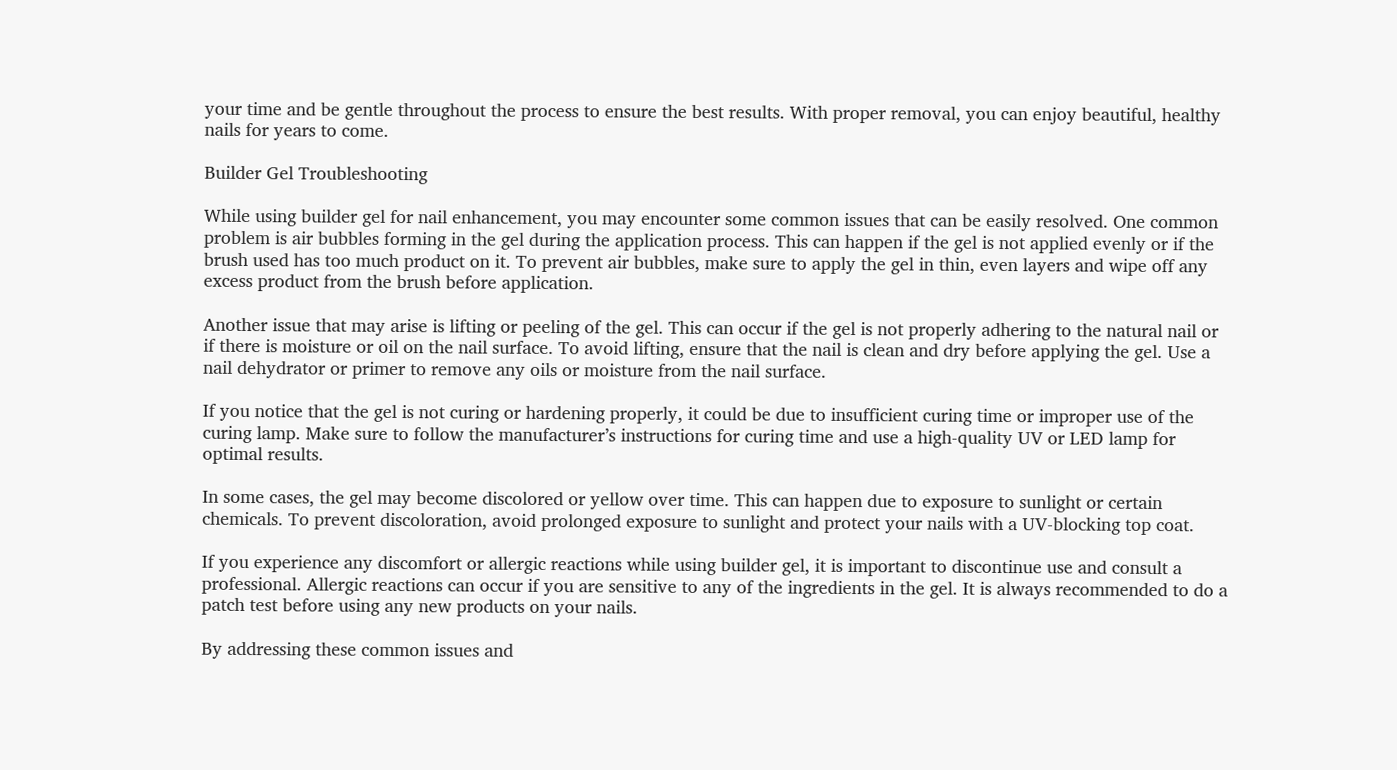your time and be gentle throughout the process to ensure the best results. With proper removal, you can enjoy beautiful, healthy nails for years to come.

Builder Gel Troubleshooting

While using builder gel for nail enhancement, you may encounter some common issues that can be easily resolved. One common problem is air bubbles forming in the gel during the application process. This can happen if the gel is not applied evenly or if the brush used has too much product on it. To prevent air bubbles, make sure to apply the gel in thin, even layers and wipe off any excess product from the brush before application.

Another issue that may arise is lifting or peeling of the gel. This can occur if the gel is not properly adhering to the natural nail or if there is moisture or oil on the nail surface. To avoid lifting, ensure that the nail is clean and dry before applying the gel. Use a nail dehydrator or primer to remove any oils or moisture from the nail surface.

If you notice that the gel is not curing or hardening properly, it could be due to insufficient curing time or improper use of the curing lamp. Make sure to follow the manufacturer’s instructions for curing time and use a high-quality UV or LED lamp for optimal results.

In some cases, the gel may become discolored or yellow over time. This can happen due to exposure to sunlight or certain chemicals. To prevent discoloration, avoid prolonged exposure to sunlight and protect your nails with a UV-blocking top coat.

If you experience any discomfort or allergic reactions while using builder gel, it is important to discontinue use and consult a professional. Allergic reactions can occur if you are sensitive to any of the ingredients in the gel. It is always recommended to do a patch test before using any new products on your nails.

By addressing these common issues and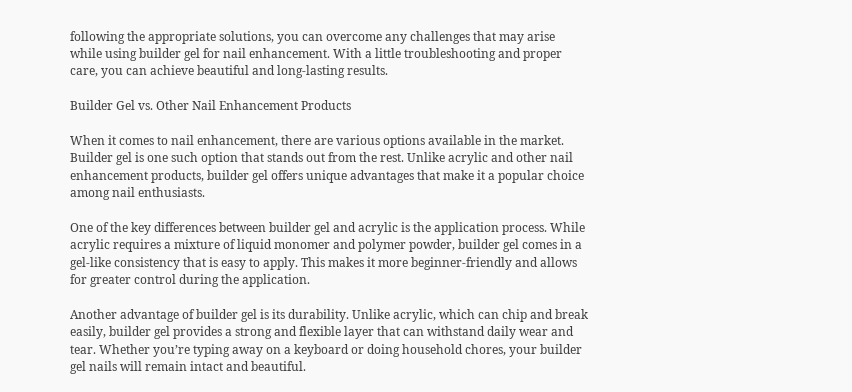following the appropriate solutions, you can overcome any challenges that may arise while using builder gel for nail enhancement. With a little troubleshooting and proper care, you can achieve beautiful and long-lasting results.

Builder Gel vs. Other Nail Enhancement Products

When it comes to nail enhancement, there are various options available in the market. Builder gel is one such option that stands out from the rest. Unlike acrylic and other nail enhancement products, builder gel offers unique advantages that make it a popular choice among nail enthusiasts.

One of the key differences between builder gel and acrylic is the application process. While acrylic requires a mixture of liquid monomer and polymer powder, builder gel comes in a gel-like consistency that is easy to apply. This makes it more beginner-friendly and allows for greater control during the application.

Another advantage of builder gel is its durability. Unlike acrylic, which can chip and break easily, builder gel provides a strong and flexible layer that can withstand daily wear and tear. Whether you’re typing away on a keyboard or doing household chores, your builder gel nails will remain intact and beautiful.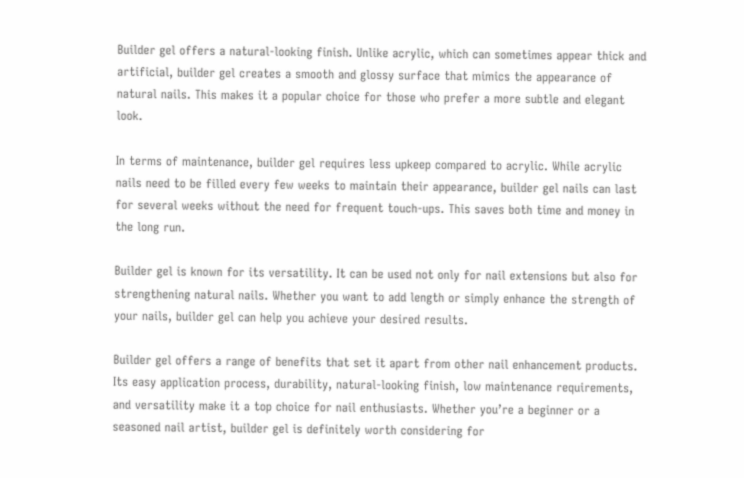Builder gel offers a natural-looking finish. Unlike acrylic, which can sometimes appear thick and artificial, builder gel creates a smooth and glossy surface that mimics the appearance of natural nails. This makes it a popular choice for those who prefer a more subtle and elegant look.

In terms of maintenance, builder gel requires less upkeep compared to acrylic. While acrylic nails need to be filled every few weeks to maintain their appearance, builder gel nails can last for several weeks without the need for frequent touch-ups. This saves both time and money in the long run.

Builder gel is known for its versatility. It can be used not only for nail extensions but also for strengthening natural nails. Whether you want to add length or simply enhance the strength of your nails, builder gel can help you achieve your desired results.

Builder gel offers a range of benefits that set it apart from other nail enhancement products. Its easy application process, durability, natural-looking finish, low maintenance requirements, and versatility make it a top choice for nail enthusiasts. Whether you’re a beginner or a seasoned nail artist, builder gel is definitely worth considering for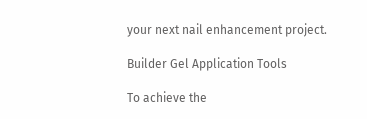your next nail enhancement project.

Builder Gel Application Tools

To achieve the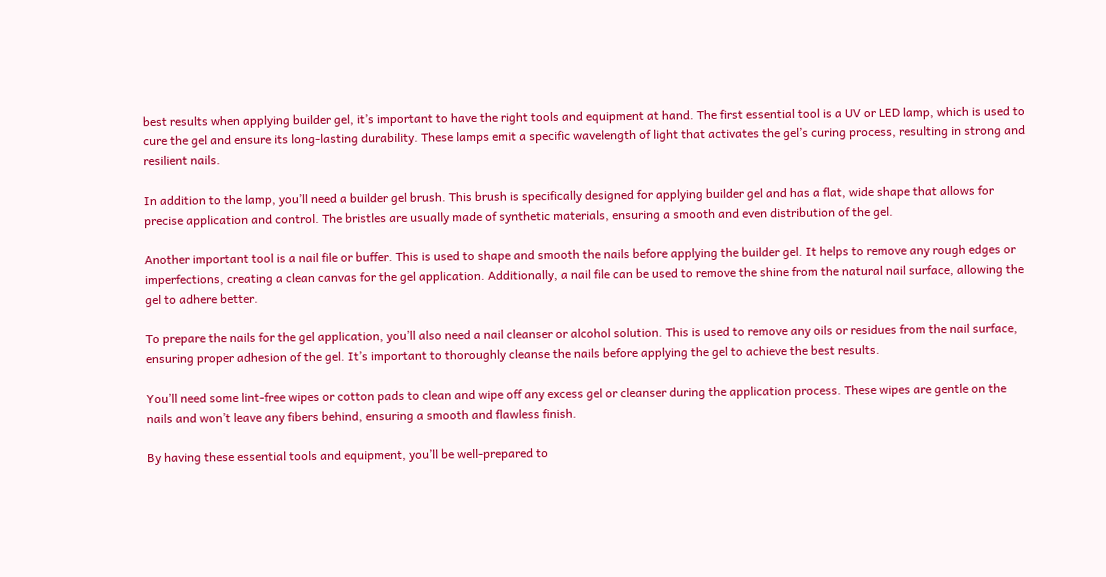best results when applying builder gel, it’s important to have the right tools and equipment at hand. The first essential tool is a UV or LED lamp, which is used to cure the gel and ensure its long-lasting durability. These lamps emit a specific wavelength of light that activates the gel’s curing process, resulting in strong and resilient nails.

In addition to the lamp, you’ll need a builder gel brush. This brush is specifically designed for applying builder gel and has a flat, wide shape that allows for precise application and control. The bristles are usually made of synthetic materials, ensuring a smooth and even distribution of the gel.

Another important tool is a nail file or buffer. This is used to shape and smooth the nails before applying the builder gel. It helps to remove any rough edges or imperfections, creating a clean canvas for the gel application. Additionally, a nail file can be used to remove the shine from the natural nail surface, allowing the gel to adhere better.

To prepare the nails for the gel application, you’ll also need a nail cleanser or alcohol solution. This is used to remove any oils or residues from the nail surface, ensuring proper adhesion of the gel. It’s important to thoroughly cleanse the nails before applying the gel to achieve the best results.

You’ll need some lint-free wipes or cotton pads to clean and wipe off any excess gel or cleanser during the application process. These wipes are gentle on the nails and won’t leave any fibers behind, ensuring a smooth and flawless finish.

By having these essential tools and equipment, you’ll be well-prepared to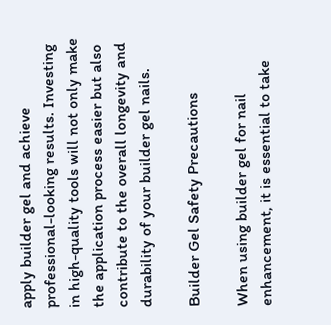apply builder gel and achieve professional-looking results. Investing in high-quality tools will not only make the application process easier but also contribute to the overall longevity and durability of your builder gel nails.

Builder Gel Safety Precautions

When using builder gel for nail enhancement, it is essential to take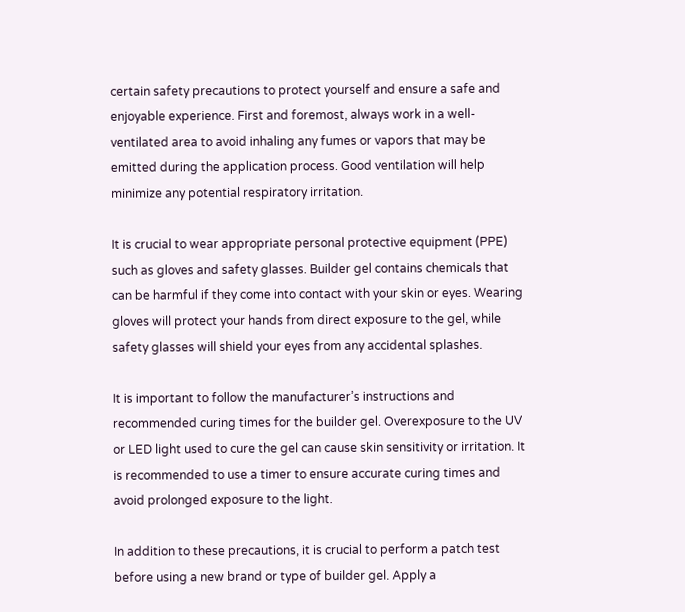certain safety precautions to protect yourself and ensure a safe and enjoyable experience. First and foremost, always work in a well-ventilated area to avoid inhaling any fumes or vapors that may be emitted during the application process. Good ventilation will help minimize any potential respiratory irritation.

It is crucial to wear appropriate personal protective equipment (PPE) such as gloves and safety glasses. Builder gel contains chemicals that can be harmful if they come into contact with your skin or eyes. Wearing gloves will protect your hands from direct exposure to the gel, while safety glasses will shield your eyes from any accidental splashes.

It is important to follow the manufacturer’s instructions and recommended curing times for the builder gel. Overexposure to the UV or LED light used to cure the gel can cause skin sensitivity or irritation. It is recommended to use a timer to ensure accurate curing times and avoid prolonged exposure to the light.

In addition to these precautions, it is crucial to perform a patch test before using a new brand or type of builder gel. Apply a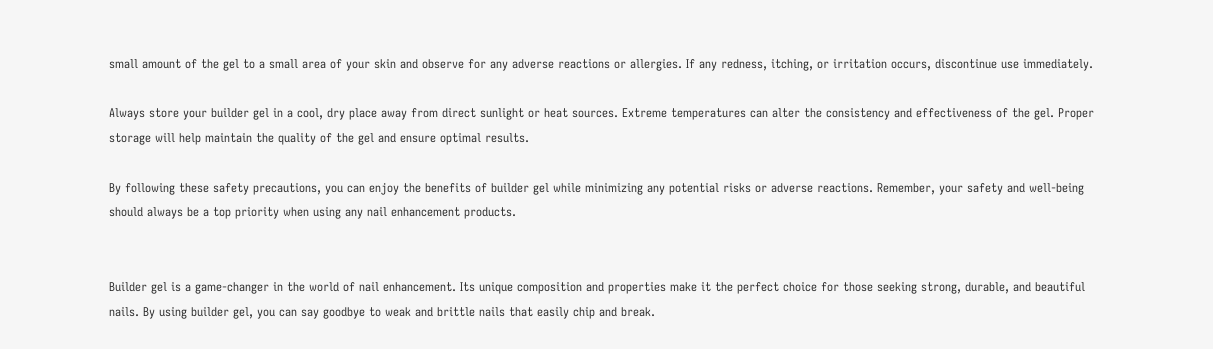small amount of the gel to a small area of your skin and observe for any adverse reactions or allergies. If any redness, itching, or irritation occurs, discontinue use immediately.

Always store your builder gel in a cool, dry place away from direct sunlight or heat sources. Extreme temperatures can alter the consistency and effectiveness of the gel. Proper storage will help maintain the quality of the gel and ensure optimal results.

By following these safety precautions, you can enjoy the benefits of builder gel while minimizing any potential risks or adverse reactions. Remember, your safety and well-being should always be a top priority when using any nail enhancement products.


Builder gel is a game-changer in the world of nail enhancement. Its unique composition and properties make it the perfect choice for those seeking strong, durable, and beautiful nails. By using builder gel, you can say goodbye to weak and brittle nails that easily chip and break.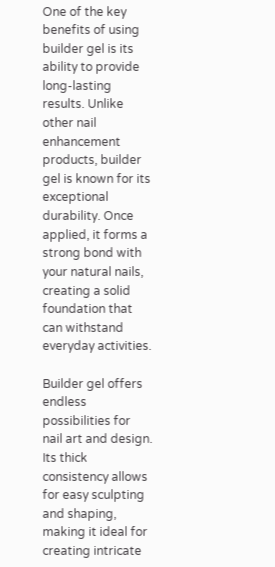One of the key benefits of using builder gel is its ability to provide long-lasting results. Unlike other nail enhancement products, builder gel is known for its exceptional durability. Once applied, it forms a strong bond with your natural nails, creating a solid foundation that can withstand everyday activities.

Builder gel offers endless possibilities for nail art and design. Its thick consistency allows for easy sculpting and shaping, making it ideal for creating intricate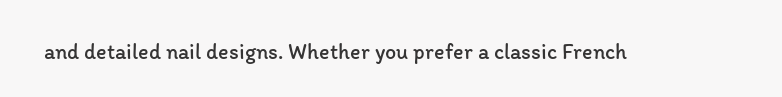and detailed nail designs. Whether you prefer a classic French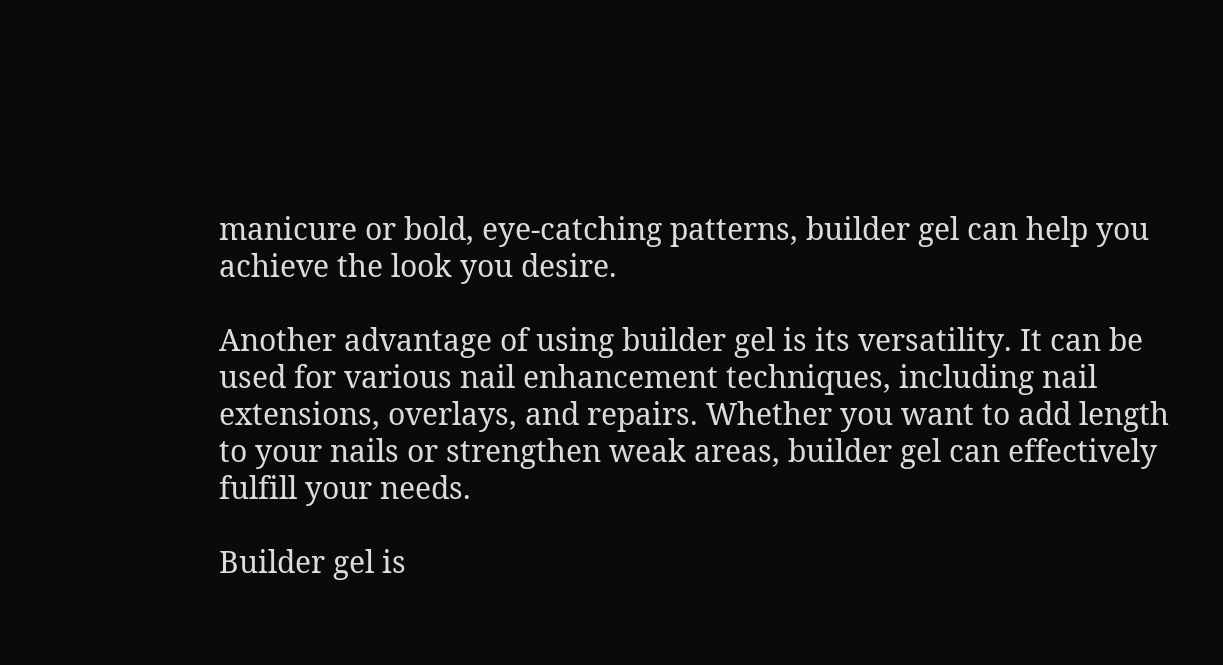manicure or bold, eye-catching patterns, builder gel can help you achieve the look you desire.

Another advantage of using builder gel is its versatility. It can be used for various nail enhancement techniques, including nail extensions, overlays, and repairs. Whether you want to add length to your nails or strengthen weak areas, builder gel can effectively fulfill your needs.

Builder gel is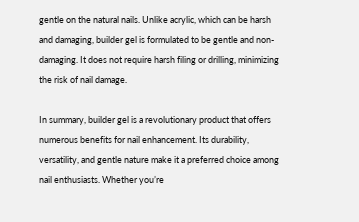gentle on the natural nails. Unlike acrylic, which can be harsh and damaging, builder gel is formulated to be gentle and non-damaging. It does not require harsh filing or drilling, minimizing the risk of nail damage.

In summary, builder gel is a revolutionary product that offers numerous benefits for nail enhancement. Its durability, versatility, and gentle nature make it a preferred choice among nail enthusiasts. Whether you’re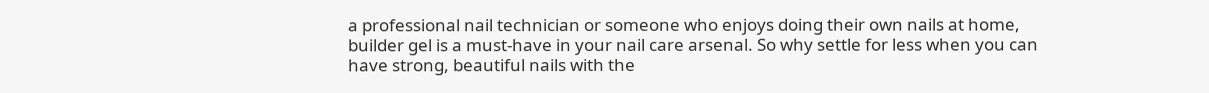a professional nail technician or someone who enjoys doing their own nails at home, builder gel is a must-have in your nail care arsenal. So why settle for less when you can have strong, beautiful nails with the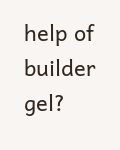help of builder gel?